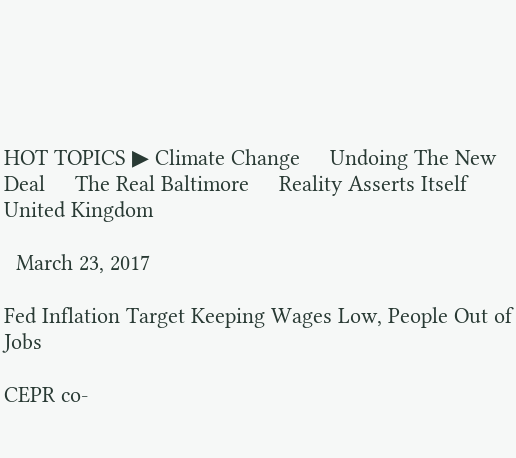HOT TOPICS ▶ Climate Change     Undoing The New Deal     The Real Baltimore     Reality Asserts Itself     United Kingdom

  March 23, 2017

Fed Inflation Target Keeping Wages Low, People Out of Jobs

CEPR co-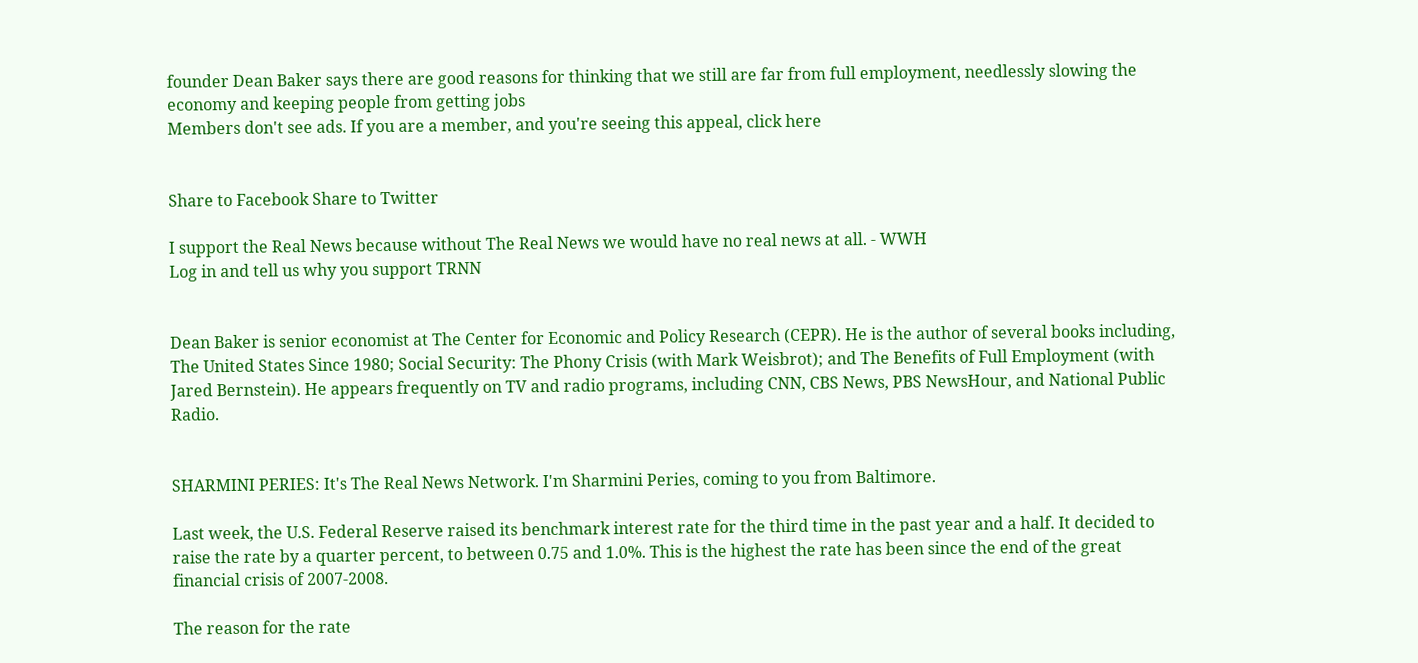founder Dean Baker says there are good reasons for thinking that we still are far from full employment, needlessly slowing the economy and keeping people from getting jobs
Members don't see ads. If you are a member, and you're seeing this appeal, click here


Share to Facebook Share to Twitter

I support the Real News because without The Real News we would have no real news at all. - WWH
Log in and tell us why you support TRNN


Dean Baker is senior economist at The Center for Economic and Policy Research (CEPR). He is the author of several books including, The United States Since 1980; Social Security: The Phony Crisis (with Mark Weisbrot); and The Benefits of Full Employment (with Jared Bernstein). He appears frequently on TV and radio programs, including CNN, CBS News, PBS NewsHour, and National Public Radio.


SHARMINI PERIES: It's The Real News Network. I'm Sharmini Peries, coming to you from Baltimore.

Last week, the U.S. Federal Reserve raised its benchmark interest rate for the third time in the past year and a half. It decided to raise the rate by a quarter percent, to between 0.75 and 1.0%. This is the highest the rate has been since the end of the great financial crisis of 2007-2008.

The reason for the rate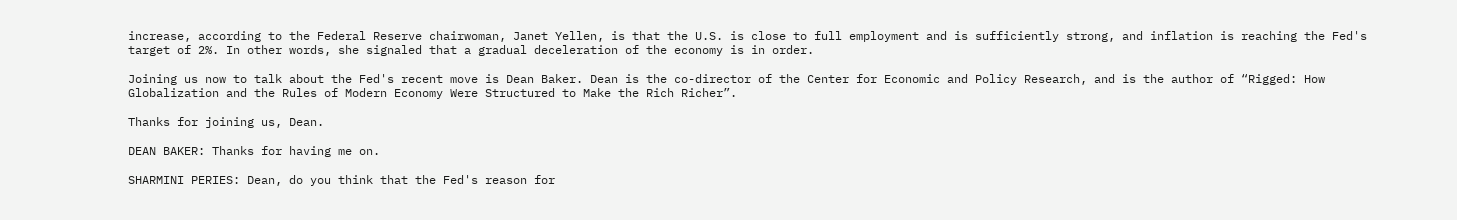increase, according to the Federal Reserve chairwoman, Janet Yellen, is that the U.S. is close to full employment and is sufficiently strong, and inflation is reaching the Fed's target of 2%. In other words, she signaled that a gradual deceleration of the economy is in order.

Joining us now to talk about the Fed's recent move is Dean Baker. Dean is the co-director of the Center for Economic and Policy Research, and is the author of “Rigged: How Globalization and the Rules of Modern Economy Were Structured to Make the Rich Richer”.

Thanks for joining us, Dean.

DEAN BAKER: Thanks for having me on.

SHARMINI PERIES: Dean, do you think that the Fed's reason for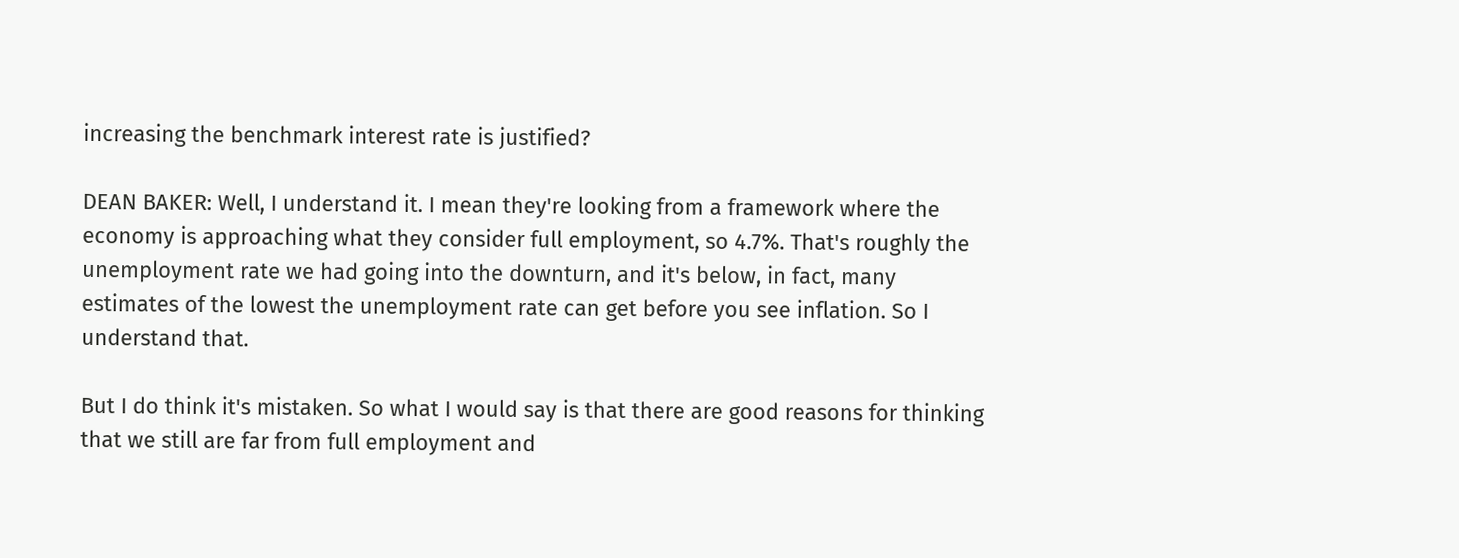increasing the benchmark interest rate is justified?

DEAN BAKER: Well, I understand it. I mean they're looking from a framework where the economy is approaching what they consider full employment, so 4.7%. That's roughly the unemployment rate we had going into the downturn, and it's below, in fact, many estimates of the lowest the unemployment rate can get before you see inflation. So I understand that.

But I do think it's mistaken. So what I would say is that there are good reasons for thinking that we still are far from full employment and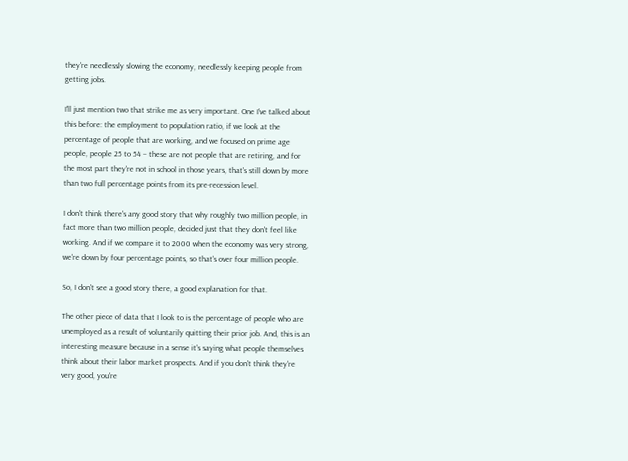they're needlessly slowing the economy, needlessly keeping people from getting jobs.

I'll just mention two that strike me as very important. One I've talked about this before: the employment to population ratio, if we look at the percentage of people that are working, and we focused on prime age people, people 25 to 54 – these are not people that are retiring, and for the most part they're not in school in those years, that's still down by more than two full percentage points from its pre-recession level.

I don't think there's any good story that why roughly two million people, in fact more than two million people, decided just that they don't feel like working. And if we compare it to 2000 when the economy was very strong, we're down by four percentage points, so that's over four million people.

So, I don't see a good story there, a good explanation for that.

The other piece of data that I look to is the percentage of people who are unemployed as a result of voluntarily quitting their prior job. And, this is an interesting measure because in a sense it's saying what people themselves think about their labor market prospects. And if you don't think they're very good, you're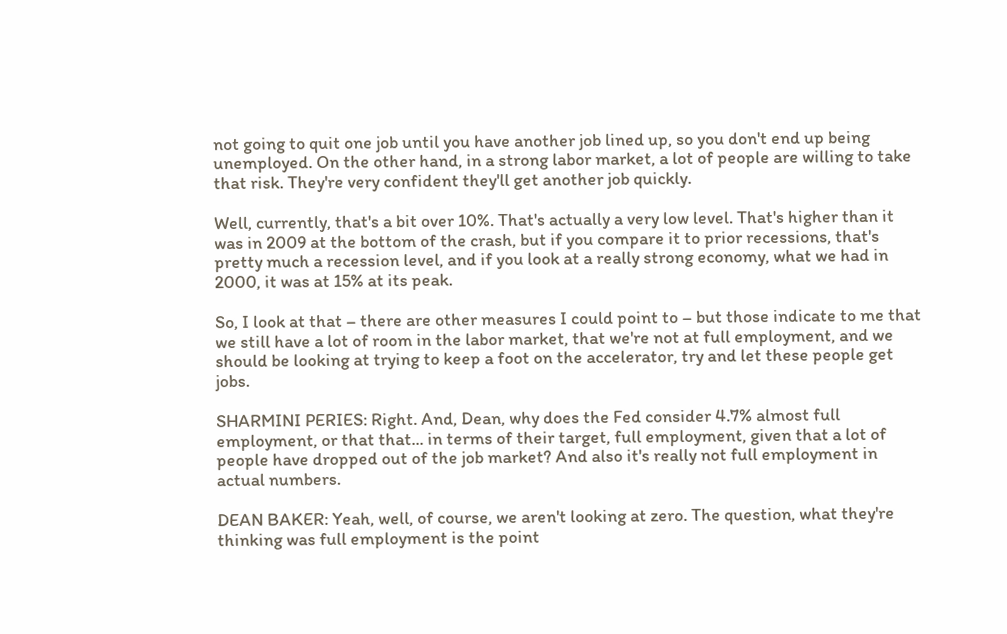not going to quit one job until you have another job lined up, so you don't end up being unemployed. On the other hand, in a strong labor market, a lot of people are willing to take that risk. They're very confident they'll get another job quickly.

Well, currently, that's a bit over 10%. That's actually a very low level. That's higher than it was in 2009 at the bottom of the crash, but if you compare it to prior recessions, that's pretty much a recession level, and if you look at a really strong economy, what we had in 2000, it was at 15% at its peak.

So, I look at that – there are other measures I could point to – but those indicate to me that we still have a lot of room in the labor market, that we're not at full employment, and we should be looking at trying to keep a foot on the accelerator, try and let these people get jobs.

SHARMINI PERIES: Right. And, Dean, why does the Fed consider 4.7% almost full employment, or that that... in terms of their target, full employment, given that a lot of people have dropped out of the job market? And also it's really not full employment in actual numbers.

DEAN BAKER: Yeah, well, of course, we aren't looking at zero. The question, what they're thinking was full employment is the point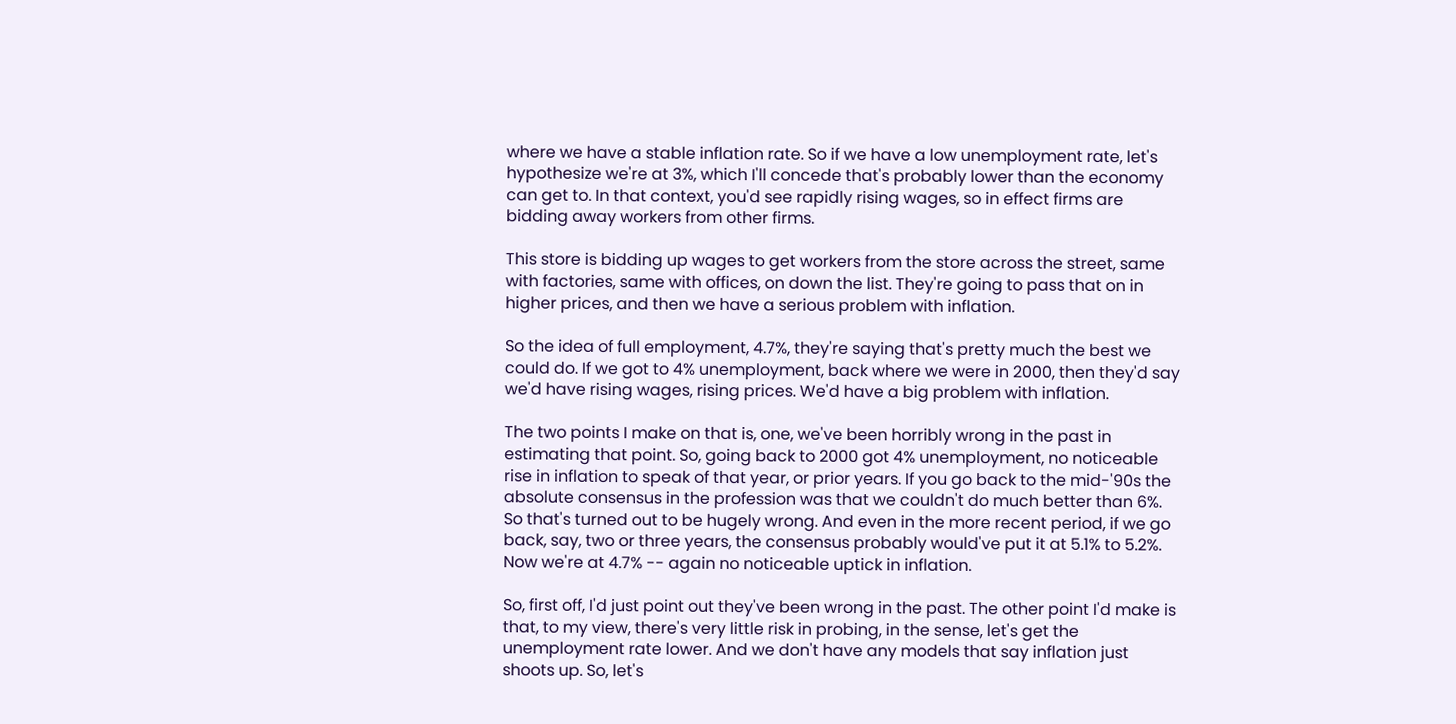where we have a stable inflation rate. So if we have a low unemployment rate, let's hypothesize we're at 3%, which I'll concede that's probably lower than the economy can get to. In that context, you'd see rapidly rising wages, so in effect firms are bidding away workers from other firms.

This store is bidding up wages to get workers from the store across the street, same with factories, same with offices, on down the list. They're going to pass that on in higher prices, and then we have a serious problem with inflation.

So the idea of full employment, 4.7%, they're saying that's pretty much the best we could do. If we got to 4% unemployment, back where we were in 2000, then they'd say we'd have rising wages, rising prices. We'd have a big problem with inflation.

The two points I make on that is, one, we've been horribly wrong in the past in estimating that point. So, going back to 2000 got 4% unemployment, no noticeable rise in inflation to speak of that year, or prior years. If you go back to the mid-'90s the absolute consensus in the profession was that we couldn't do much better than 6%. So that's turned out to be hugely wrong. And even in the more recent period, if we go back, say, two or three years, the consensus probably would've put it at 5.1% to 5.2%. Now we're at 4.7% -- again no noticeable uptick in inflation.

So, first off, I'd just point out they've been wrong in the past. The other point I'd make is that, to my view, there's very little risk in probing, in the sense, let's get the unemployment rate lower. And we don't have any models that say inflation just shoots up. So, let's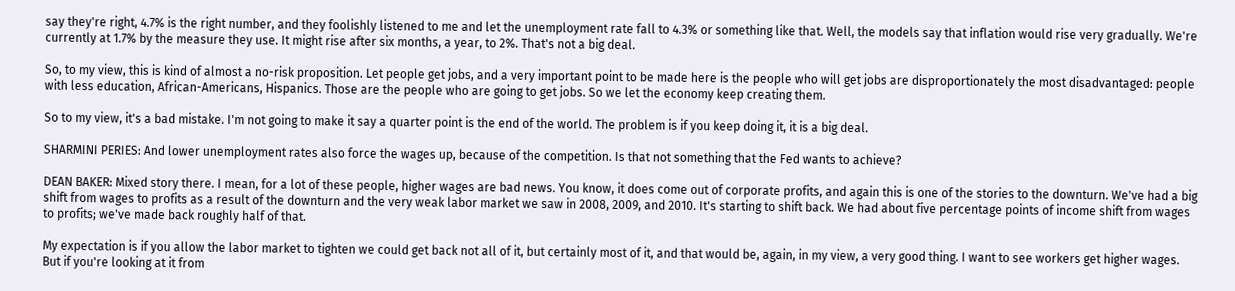say they're right, 4.7% is the right number, and they foolishly listened to me and let the unemployment rate fall to 4.3% or something like that. Well, the models say that inflation would rise very gradually. We're currently at 1.7% by the measure they use. It might rise after six months, a year, to 2%. That's not a big deal.

So, to my view, this is kind of almost a no-risk proposition. Let people get jobs, and a very important point to be made here is the people who will get jobs are disproportionately the most disadvantaged: people with less education, African-Americans, Hispanics. Those are the people who are going to get jobs. So we let the economy keep creating them.

So to my view, it's a bad mistake. I'm not going to make it say a quarter point is the end of the world. The problem is if you keep doing it, it is a big deal.

SHARMINI PERIES: And lower unemployment rates also force the wages up, because of the competition. Is that not something that the Fed wants to achieve?

DEAN BAKER: Mixed story there. I mean, for a lot of these people, higher wages are bad news. You know, it does come out of corporate profits, and again this is one of the stories to the downturn. We've had a big shift from wages to profits as a result of the downturn and the very weak labor market we saw in 2008, 2009, and 2010. It's starting to shift back. We had about five percentage points of income shift from wages to profits; we've made back roughly half of that.

My expectation is if you allow the labor market to tighten we could get back not all of it, but certainly most of it, and that would be, again, in my view, a very good thing. I want to see workers get higher wages. But if you're looking at it from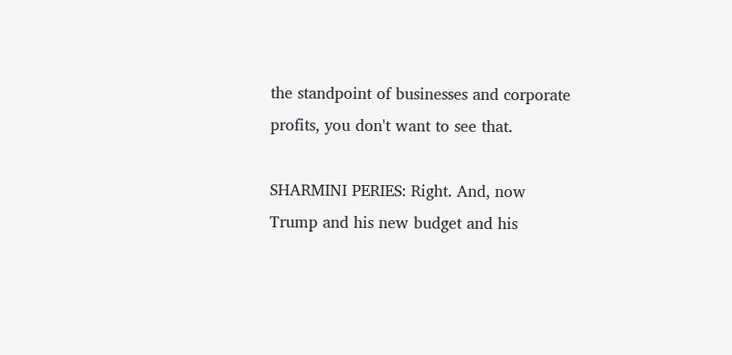the standpoint of businesses and corporate profits, you don't want to see that.

SHARMINI PERIES: Right. And, now Trump and his new budget and his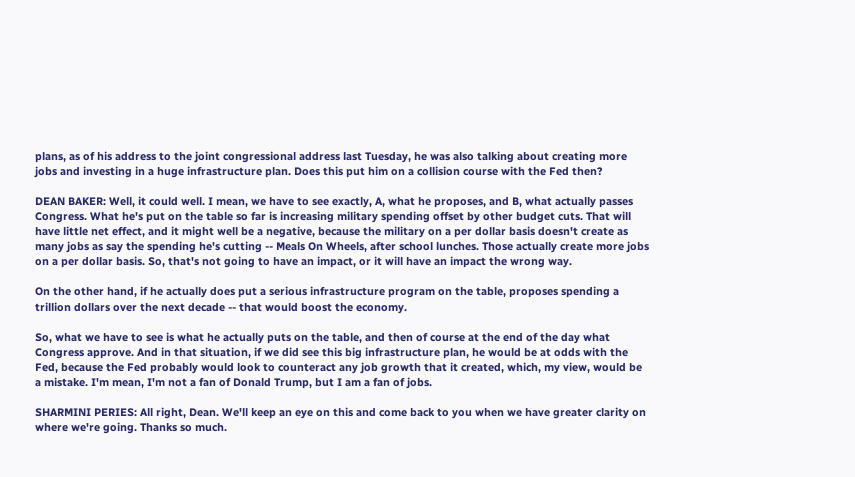plans, as of his address to the joint congressional address last Tuesday, he was also talking about creating more jobs and investing in a huge infrastructure plan. Does this put him on a collision course with the Fed then?

DEAN BAKER: Well, it could well. I mean, we have to see exactly, A, what he proposes, and B, what actually passes Congress. What he's put on the table so far is increasing military spending offset by other budget cuts. That will have little net effect, and it might well be a negative, because the military on a per dollar basis doesn't create as many jobs as say the spending he's cutting -- Meals On Wheels, after school lunches. Those actually create more jobs on a per dollar basis. So, that's not going to have an impact, or it will have an impact the wrong way.

On the other hand, if he actually does put a serious infrastructure program on the table, proposes spending a trillion dollars over the next decade -- that would boost the economy.

So, what we have to see is what he actually puts on the table, and then of course at the end of the day what Congress approve. And in that situation, if we did see this big infrastructure plan, he would be at odds with the Fed, because the Fed probably would look to counteract any job growth that it created, which, my view, would be a mistake. I'm mean, I'm not a fan of Donald Trump, but I am a fan of jobs.

SHARMINI PERIES: All right, Dean. We'll keep an eye on this and come back to you when we have greater clarity on where we're going. Thanks so much.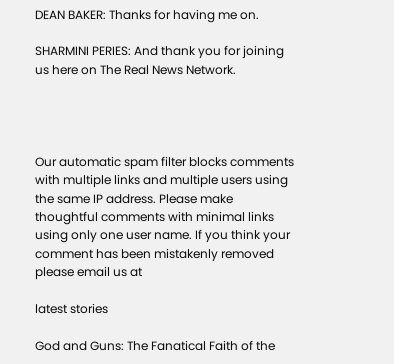DEAN BAKER: Thanks for having me on.

SHARMINI PERIES: And thank you for joining us here on The Real News Network.




Our automatic spam filter blocks comments with multiple links and multiple users using the same IP address. Please make thoughtful comments with minimal links using only one user name. If you think your comment has been mistakenly removed please email us at

latest stories

God and Guns: The Fanatical Faith of the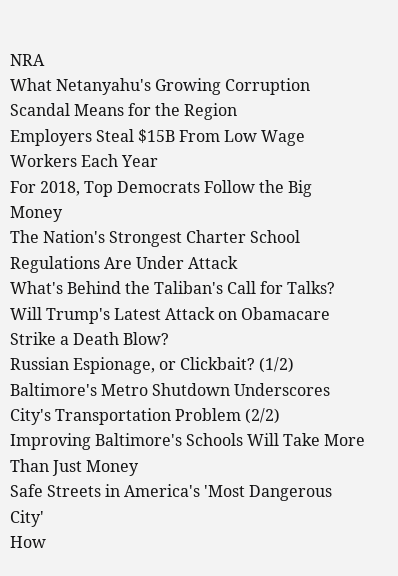NRA
What Netanyahu's Growing Corruption Scandal Means for the Region
Employers Steal $15B From Low Wage Workers Each Year
For 2018, Top Democrats Follow the Big Money
The Nation's Strongest Charter School Regulations Are Under Attack
What's Behind the Taliban's Call for Talks?
Will Trump's Latest Attack on Obamacare Strike a Death Blow?
Russian Espionage, or Clickbait? (1/2)
Baltimore's Metro Shutdown Underscores City's Transportation Problem (2/2)
Improving Baltimore's Schools Will Take More Than Just Money
Safe Streets in America's 'Most Dangerous City'
How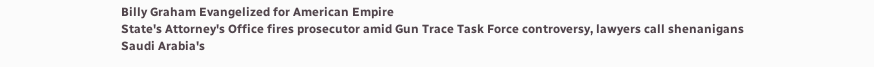Billy Graham Evangelized for American Empire
State's Attorney's Office fires prosecutor amid Gun Trace Task Force controversy, lawyers call shenanigans
Saudi Arabia's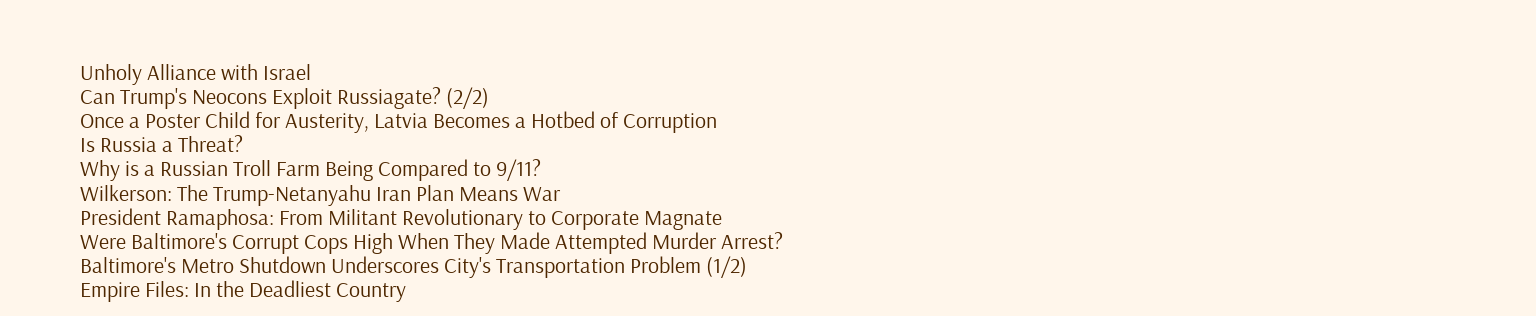Unholy Alliance with Israel
Can Trump's Neocons Exploit Russiagate? (2/2)
Once a Poster Child for Austerity, Latvia Becomes a Hotbed of Corruption
Is Russia a Threat?
Why is a Russian Troll Farm Being Compared to 9/11?
Wilkerson: The Trump-Netanyahu Iran Plan Means War
President Ramaphosa: From Militant Revolutionary to Corporate Magnate
Were Baltimore's Corrupt Cops High When They Made Attempted Murder Arrest?
Baltimore's Metro Shutdown Underscores City's Transportation Problem (1/2)
Empire Files: In the Deadliest Country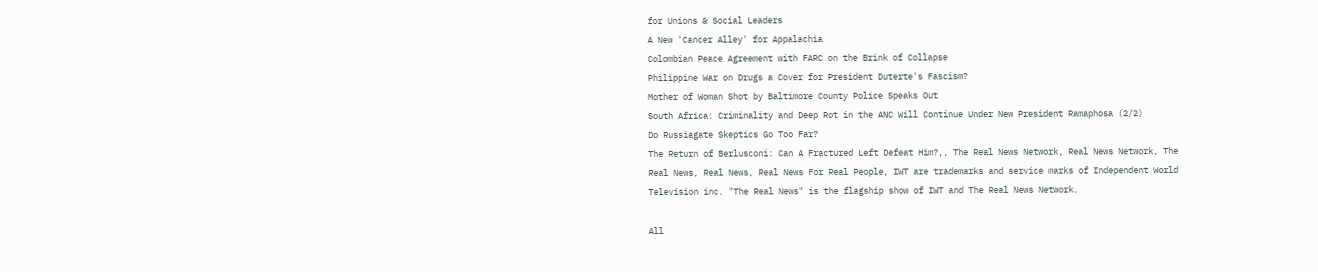for Unions & Social Leaders
A New 'Cancer Alley' for Appalachia
Colombian Peace Agreement with FARC on the Brink of Collapse
Philippine War on Drugs a Cover for President Duterte's Fascism?
Mother of Woman Shot by Baltimore County Police Speaks Out
South Africa: Criminality and Deep Rot in the ANC Will Continue Under New President Ramaphosa (2/2)
Do Russiagate Skeptics Go Too Far?
The Return of Berlusconi: Can A Fractured Left Defeat Him?,, The Real News Network, Real News Network, The Real News, Real News, Real News For Real People, IWT are trademarks and service marks of Independent World Television inc. "The Real News" is the flagship show of IWT and The Real News Network.

All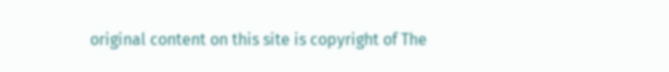original content on this site is copyright of The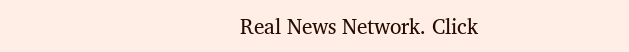Real News Network. Click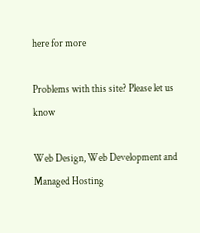here for more

Problems with this site? Please let us know

Web Design, Web Development and Managed Hosting